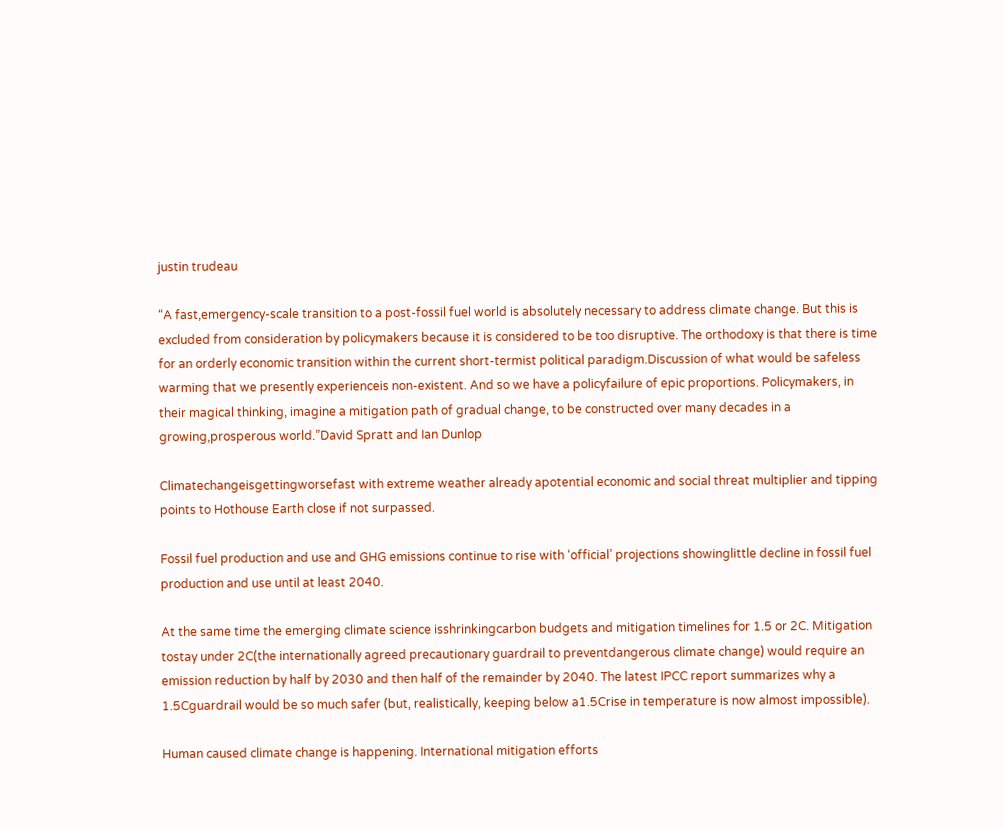justin trudeau

“A fast,emergency-scale transition to a post-fossil fuel world is absolutely necessary to address climate change. But this is excluded from consideration by policymakers because it is considered to be too disruptive. The orthodoxy is that there is time for an orderly economic transition within the current short-termist political paradigm.Discussion of what would be safeless warming that we presently experienceis non-existent. And so we have a policyfailure of epic proportions. Policymakers, in their magical thinking, imagine a mitigation path of gradual change, to be constructed over many decades in a growing,prosperous world.”David Spratt and Ian Dunlop

Climatechangeisgettingworsefast with extreme weather already apotential economic and social threat multiplier and tipping points to Hothouse Earth close if not surpassed.

Fossil fuel production and use and GHG emissions continue to rise with ‘official’ projections showinglittle decline in fossil fuel production and use until at least 2040.

At the same time the emerging climate science isshrinkingcarbon budgets and mitigation timelines for 1.5 or 2C. Mitigation tostay under 2C(the internationally agreed precautionary guardrail to preventdangerous climate change) would require an emission reduction by half by 2030 and then half of the remainder by 2040. The latest IPCC report summarizes why a 1.5Cguardrail would be so much safer (but, realistically, keeping below a1.5Crise in temperature is now almost impossible).

Human caused climate change is happening. International mitigation efforts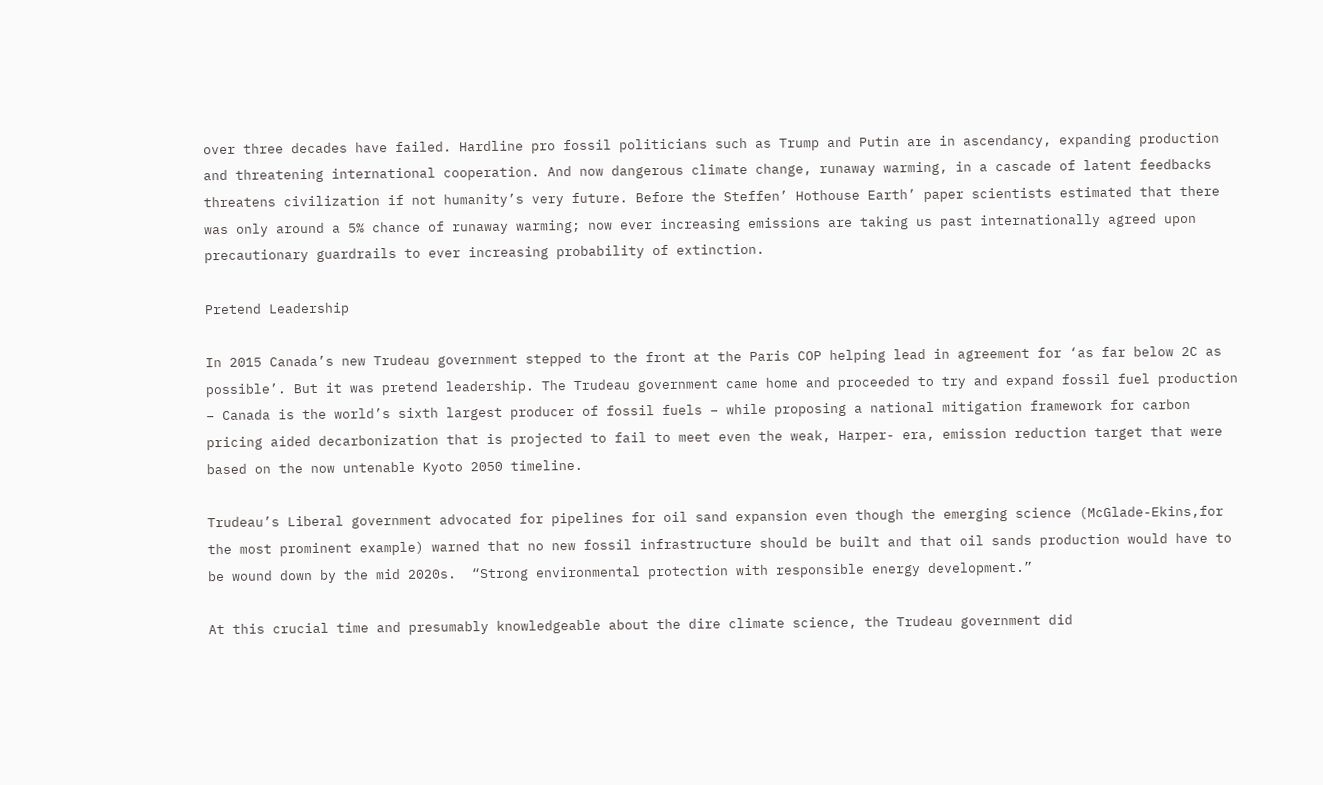over three decades have failed. Hardline pro fossil politicians such as Trump and Putin are in ascendancy, expanding production and threatening international cooperation. And now dangerous climate change, runaway warming, in a cascade of latent feedbacks threatens civilization if not humanity’s very future. Before the Steffen’ Hothouse Earth’ paper scientists estimated that there was only around a 5% chance of runaway warming; now ever increasing emissions are taking us past internationally agreed upon precautionary guardrails to ever increasing probability of extinction.

Pretend Leadership

In 2015 Canada’s new Trudeau government stepped to the front at the Paris COP helping lead in agreement for ‘as far below 2C as possible’. But it was pretend leadership. The Trudeau government came home and proceeded to try and expand fossil fuel production – Canada is the world’s sixth largest producer of fossil fuels – while proposing a national mitigation framework for carbon pricing aided decarbonization that is projected to fail to meet even the weak, Harper- era, emission reduction target that were based on the now untenable Kyoto 2050 timeline.

Trudeau’s Liberal government advocated for pipelines for oil sand expansion even though the emerging science (McGlade-Ekins,for the most prominent example) warned that no new fossil infrastructure should be built and that oil sands production would have to be wound down by the mid 2020s.  “Strong environmental protection with responsible energy development.”

At this crucial time and presumably knowledgeable about the dire climate science, the Trudeau government did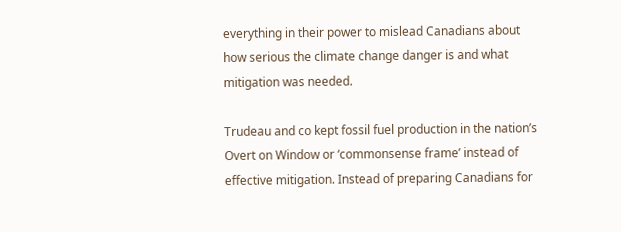everything in their power to mislead Canadians about how serious the climate change danger is and what mitigation was needed.

Trudeau and co kept fossil fuel production in the nation’s Overt on Window or ‘commonsense frame’ instead of effective mitigation. Instead of preparing Canadians for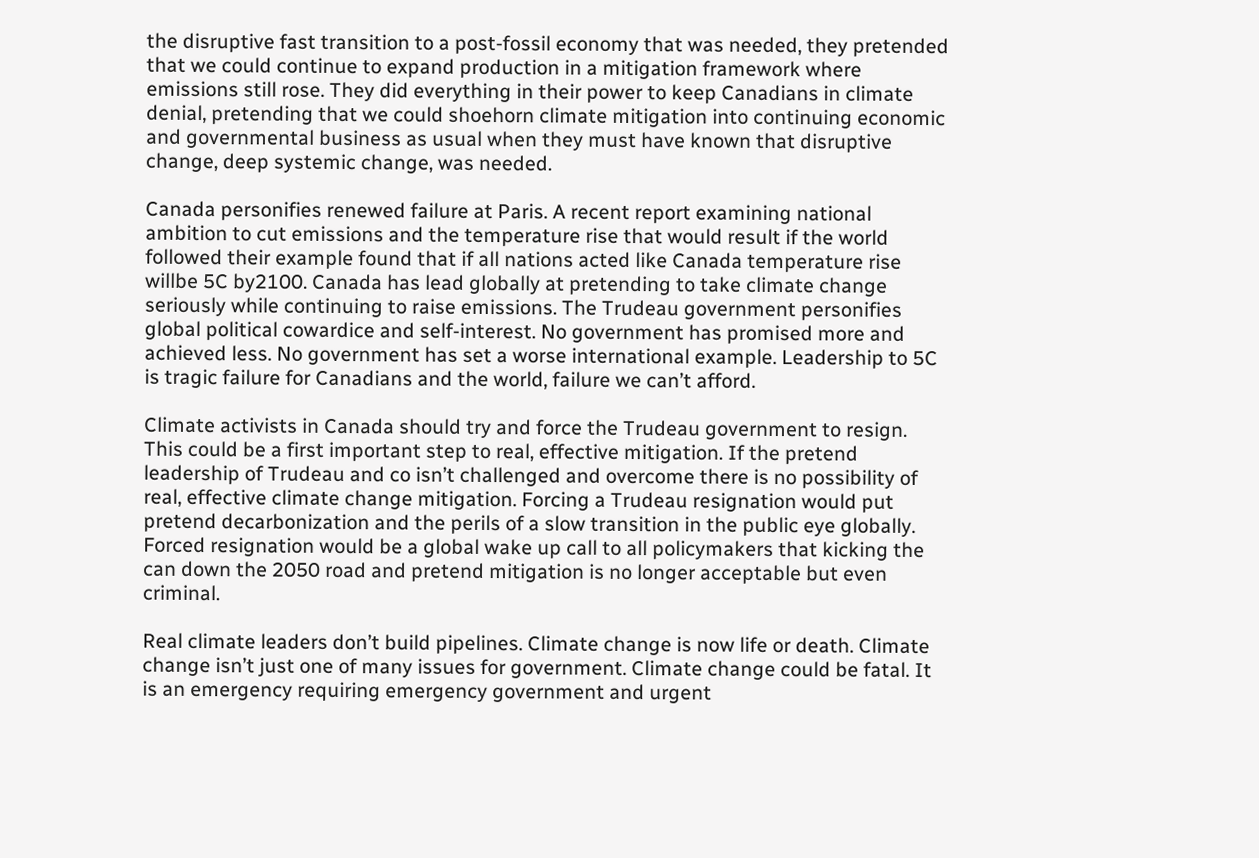the disruptive fast transition to a post-fossil economy that was needed, they pretended that we could continue to expand production in a mitigation framework where emissions still rose. They did everything in their power to keep Canadians in climate denial, pretending that we could shoehorn climate mitigation into continuing economic and governmental business as usual when they must have known that disruptive change, deep systemic change, was needed.

Canada personifies renewed failure at Paris. A recent report examining national ambition to cut emissions and the temperature rise that would result if the world followed their example found that if all nations acted like Canada temperature rise willbe 5C by2100. Canada has lead globally at pretending to take climate change seriously while continuing to raise emissions. The Trudeau government personifies global political cowardice and self-interest. No government has promised more and achieved less. No government has set a worse international example. Leadership to 5C is tragic failure for Canadians and the world, failure we can’t afford.

Climate activists in Canada should try and force the Trudeau government to resign. This could be a first important step to real, effective mitigation. If the pretend leadership of Trudeau and co isn’t challenged and overcome there is no possibility of real, effective climate change mitigation. Forcing a Trudeau resignation would put pretend decarbonization and the perils of a slow transition in the public eye globally. Forced resignation would be a global wake up call to all policymakers that kicking the can down the 2050 road and pretend mitigation is no longer acceptable but even criminal.

Real climate leaders don’t build pipelines. Climate change is now life or death. Climate change isn’t just one of many issues for government. Climate change could be fatal. It is an emergency requiring emergency government and urgent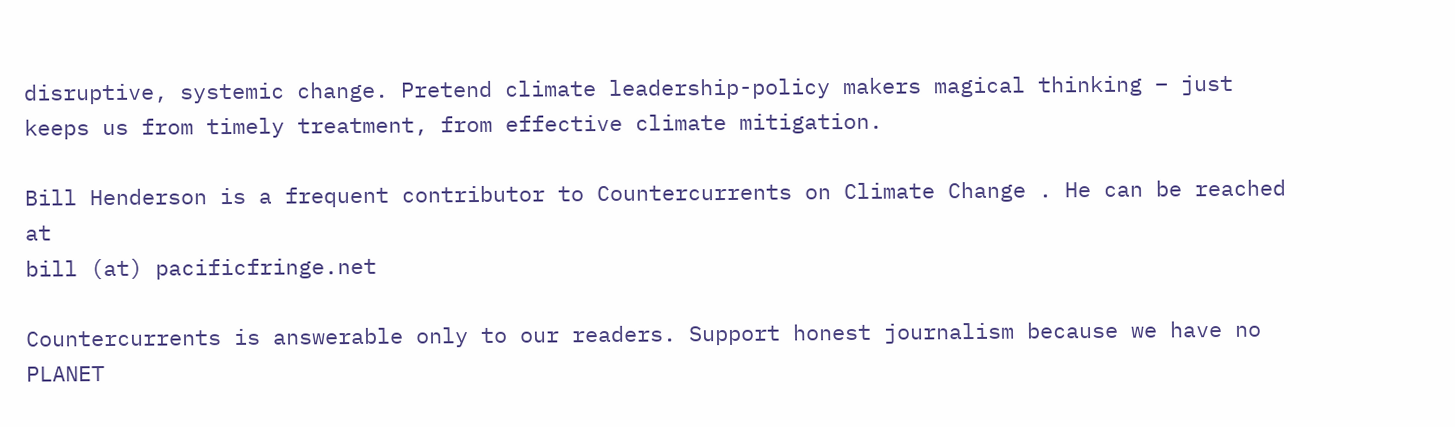disruptive, systemic change. Pretend climate leadership-policy makers magical thinking – just keeps us from timely treatment, from effective climate mitigation.

Bill Henderson is a frequent contributor to Countercurrents on Climate Change . He can be reached at
bill (at) pacificfringe.net

Countercurrents is answerable only to our readers. Support honest journalism because we have no PLANET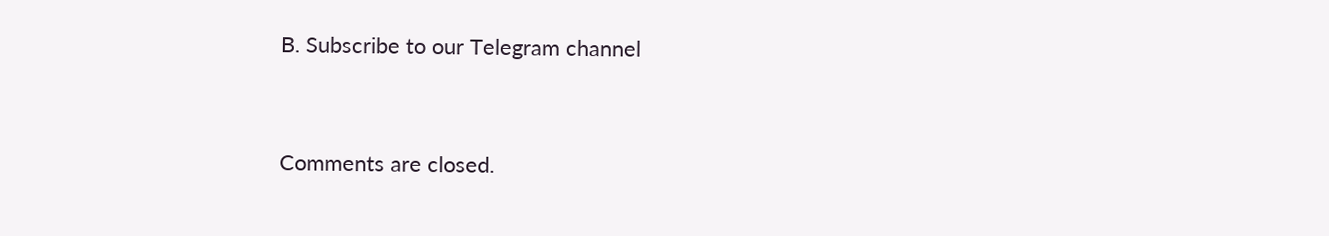B. Subscribe to our Telegram channel


Comments are closed.